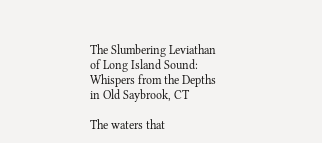The Slumbering Leviathan of Long Island Sound: Whispers from the Depths in Old Saybrook, CT

The waters that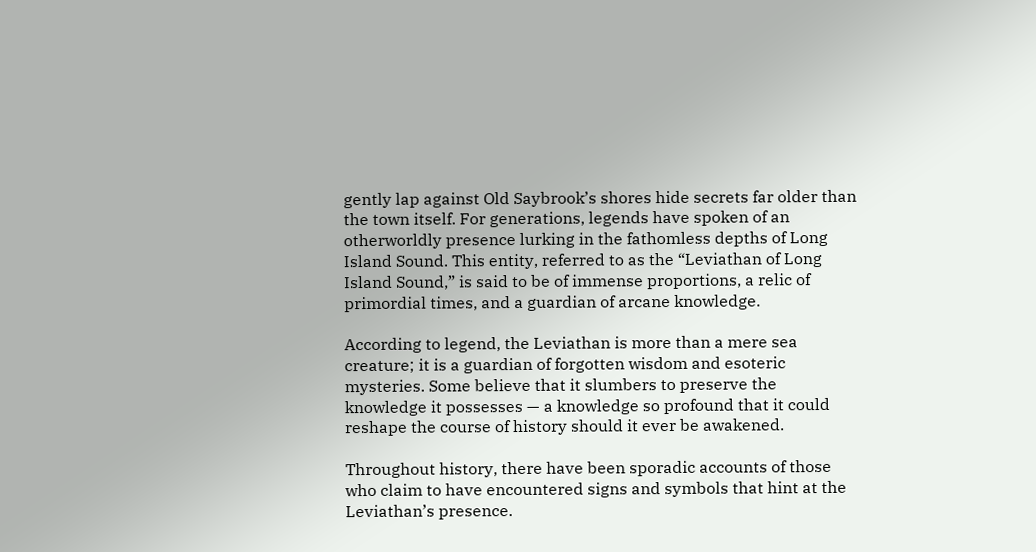gently lap against Old Saybrook’s shores hide secrets far older than the town itself. For generations, legends have spoken of an otherworldly presence lurking in the fathomless depths of Long Island Sound. This entity, referred to as the “Leviathan of Long Island Sound,” is said to be of immense proportions, a relic of primordial times, and a guardian of arcane knowledge.

According to legend, the Leviathan is more than a mere sea creature; it is a guardian of forgotten wisdom and esoteric mysteries. Some believe that it slumbers to preserve the knowledge it possesses — a knowledge so profound that it could reshape the course of history should it ever be awakened.

Throughout history, there have been sporadic accounts of those who claim to have encountered signs and symbols that hint at the Leviathan’s presence.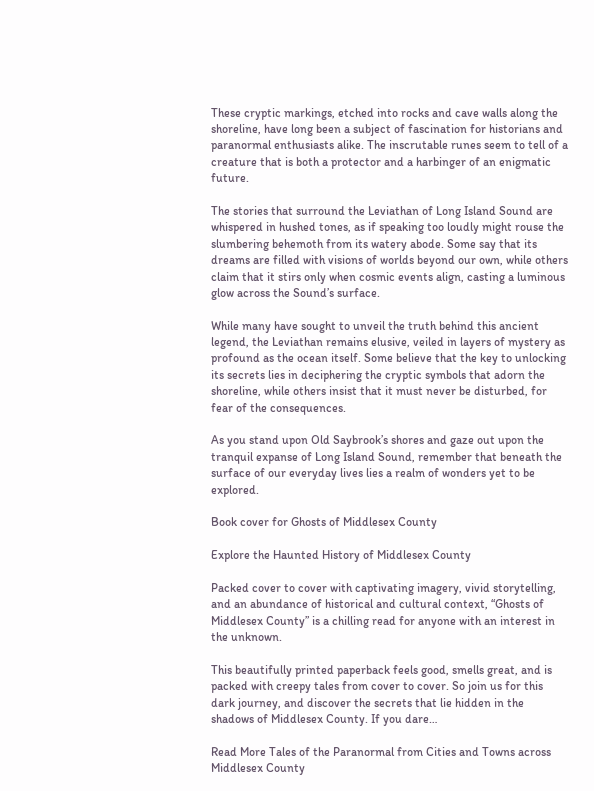These cryptic markings, etched into rocks and cave walls along the shoreline, have long been a subject of fascination for historians and paranormal enthusiasts alike. The inscrutable runes seem to tell of a creature that is both a protector and a harbinger of an enigmatic future.

The stories that surround the Leviathan of Long Island Sound are whispered in hushed tones, as if speaking too loudly might rouse the slumbering behemoth from its watery abode. Some say that its dreams are filled with visions of worlds beyond our own, while others claim that it stirs only when cosmic events align, casting a luminous glow across the Sound’s surface.

While many have sought to unveil the truth behind this ancient legend, the Leviathan remains elusive, veiled in layers of mystery as profound as the ocean itself. Some believe that the key to unlocking its secrets lies in deciphering the cryptic symbols that adorn the shoreline, while others insist that it must never be disturbed, for fear of the consequences.

As you stand upon Old Saybrook’s shores and gaze out upon the tranquil expanse of Long Island Sound, remember that beneath the surface of our everyday lives lies a realm of wonders yet to be explored.

Book cover for Ghosts of Middlesex County

Explore the Haunted History of Middlesex County

Packed cover to cover with captivating imagery, vivid storytelling, and an abundance of historical and cultural context, “Ghosts of Middlesex County” is a chilling read for anyone with an interest in the unknown.

This beautifully printed paperback feels good, smells great, and is packed with creepy tales from cover to cover. So join us for this dark journey, and discover the secrets that lie hidden in the shadows of Middlesex County. If you dare…

Read More Tales of the Paranormal from Cities and Towns across Middlesex County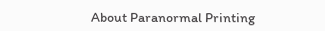About Paranormal Printing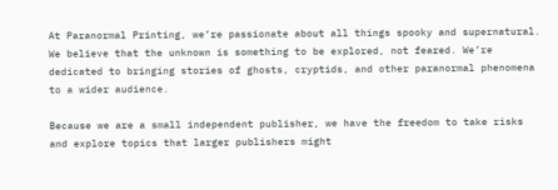At Paranormal Printing, we’re passionate about all things spooky and supernatural. We believe that the unknown is something to be explored, not feared. We’re dedicated to bringing stories of ghosts, cryptids, and other paranormal phenomena to a wider audience.

Because we are a small independent publisher, we have the freedom to take risks and explore topics that larger publishers might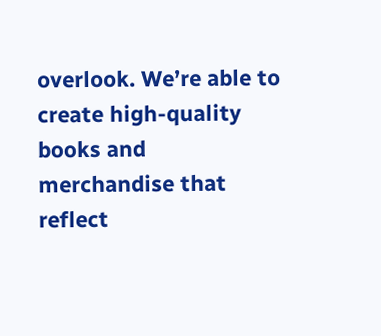overlook. We’re able to create high-quality books and merchandise that reflect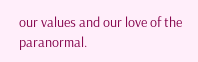our values and our love of the paranormal.